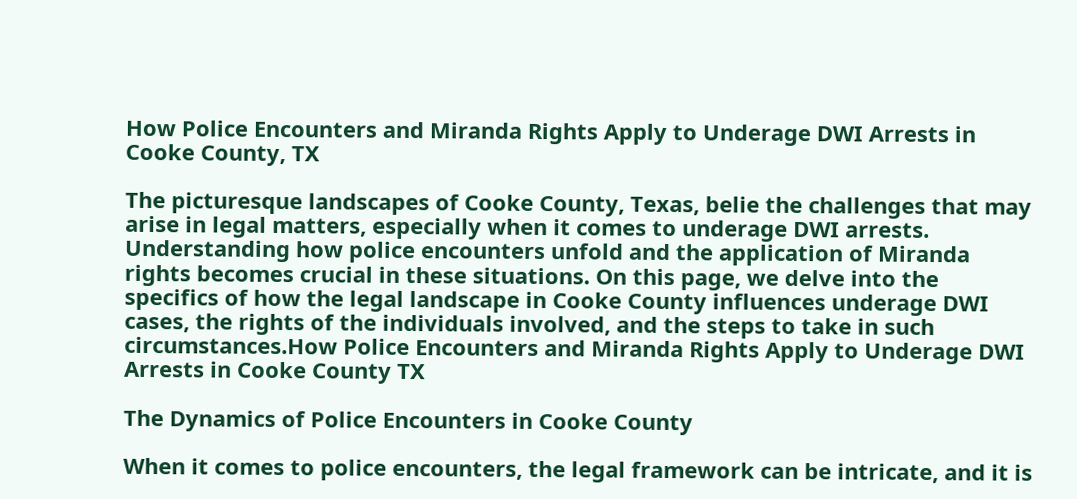How Police Encounters and Miranda Rights Apply to Underage DWI Arrests in Cooke County, TX

The picturesque landscapes of Cooke County, Texas, belie the challenges that may arise in legal matters, especially when it comes to underage DWI arrests. Understanding how police encounters unfold and the application of Miranda rights becomes crucial in these situations. On this page, we delve into the specifics of how the legal landscape in Cooke County influences underage DWI cases, the rights of the individuals involved, and the steps to take in such circumstances.How Police Encounters and Miranda Rights Apply to Underage DWI Arrests in Cooke County TX

The Dynamics of Police Encounters in Cooke County

When it comes to police encounters, the legal framework can be intricate, and it is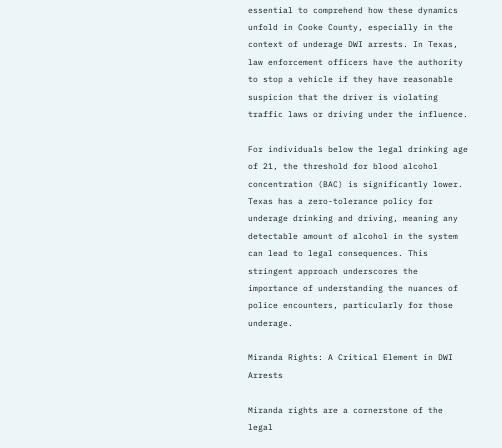essential to comprehend how these dynamics unfold in Cooke County, especially in the context of underage DWI arrests. In Texas, law enforcement officers have the authority to stop a vehicle if they have reasonable suspicion that the driver is violating traffic laws or driving under the influence.

For individuals below the legal drinking age of 21, the threshold for blood alcohol concentration (BAC) is significantly lower. Texas has a zero-tolerance policy for underage drinking and driving, meaning any detectable amount of alcohol in the system can lead to legal consequences. This stringent approach underscores the importance of understanding the nuances of police encounters, particularly for those underage.

Miranda Rights: A Critical Element in DWI Arrests

Miranda rights are a cornerstone of the legal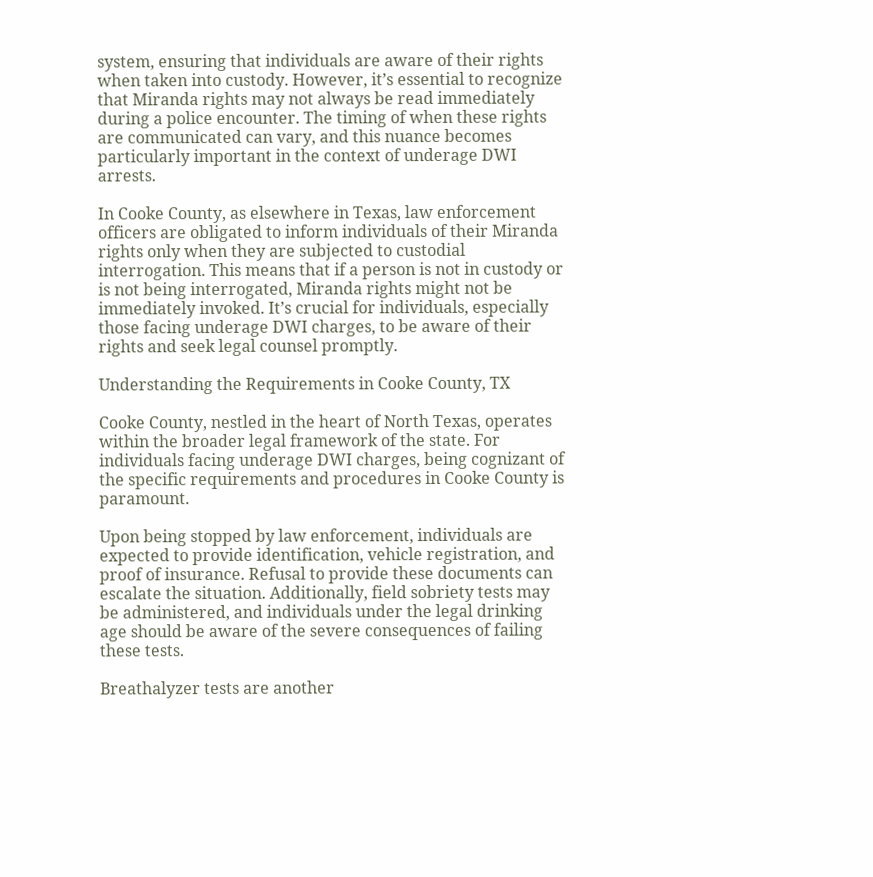system, ensuring that individuals are aware of their rights when taken into custody. However, it’s essential to recognize that Miranda rights may not always be read immediately during a police encounter. The timing of when these rights are communicated can vary, and this nuance becomes particularly important in the context of underage DWI arrests.

In Cooke County, as elsewhere in Texas, law enforcement officers are obligated to inform individuals of their Miranda rights only when they are subjected to custodial interrogation. This means that if a person is not in custody or is not being interrogated, Miranda rights might not be immediately invoked. It’s crucial for individuals, especially those facing underage DWI charges, to be aware of their rights and seek legal counsel promptly.

Understanding the Requirements in Cooke County, TX

Cooke County, nestled in the heart of North Texas, operates within the broader legal framework of the state. For individuals facing underage DWI charges, being cognizant of the specific requirements and procedures in Cooke County is paramount.

Upon being stopped by law enforcement, individuals are expected to provide identification, vehicle registration, and proof of insurance. Refusal to provide these documents can escalate the situation. Additionally, field sobriety tests may be administered, and individuals under the legal drinking age should be aware of the severe consequences of failing these tests.

Breathalyzer tests are another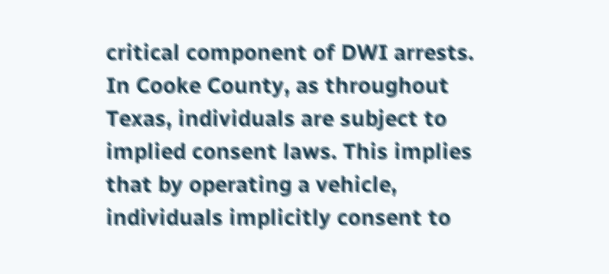critical component of DWI arrests. In Cooke County, as throughout Texas, individuals are subject to implied consent laws. This implies that by operating a vehicle, individuals implicitly consent to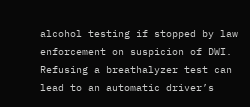alcohol testing if stopped by law enforcement on suspicion of DWI. Refusing a breathalyzer test can lead to an automatic driver’s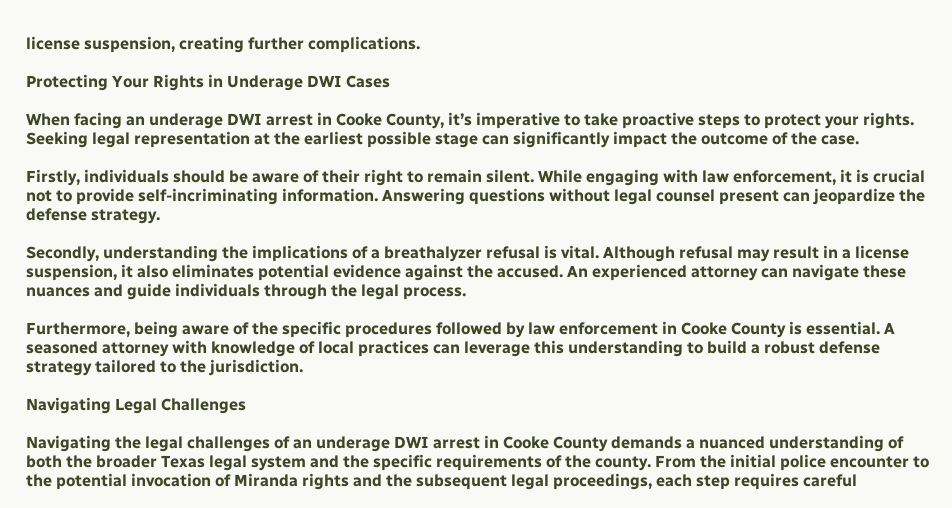license suspension, creating further complications.

Protecting Your Rights in Underage DWI Cases

When facing an underage DWI arrest in Cooke County, it’s imperative to take proactive steps to protect your rights. Seeking legal representation at the earliest possible stage can significantly impact the outcome of the case.

Firstly, individuals should be aware of their right to remain silent. While engaging with law enforcement, it is crucial not to provide self-incriminating information. Answering questions without legal counsel present can jeopardize the defense strategy.

Secondly, understanding the implications of a breathalyzer refusal is vital. Although refusal may result in a license suspension, it also eliminates potential evidence against the accused. An experienced attorney can navigate these nuances and guide individuals through the legal process.

Furthermore, being aware of the specific procedures followed by law enforcement in Cooke County is essential. A seasoned attorney with knowledge of local practices can leverage this understanding to build a robust defense strategy tailored to the jurisdiction.

Navigating Legal Challenges

Navigating the legal challenges of an underage DWI arrest in Cooke County demands a nuanced understanding of both the broader Texas legal system and the specific requirements of the county. From the initial police encounter to the potential invocation of Miranda rights and the subsequent legal proceedings, each step requires careful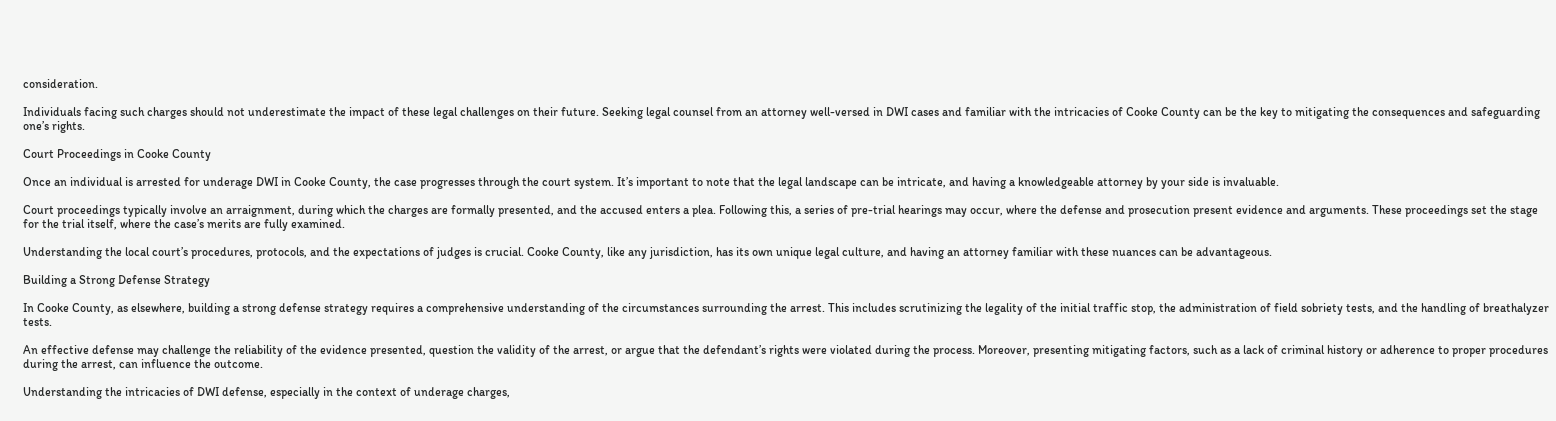consideration.

Individuals facing such charges should not underestimate the impact of these legal challenges on their future. Seeking legal counsel from an attorney well-versed in DWI cases and familiar with the intricacies of Cooke County can be the key to mitigating the consequences and safeguarding one’s rights.

Court Proceedings in Cooke County

Once an individual is arrested for underage DWI in Cooke County, the case progresses through the court system. It’s important to note that the legal landscape can be intricate, and having a knowledgeable attorney by your side is invaluable.

Court proceedings typically involve an arraignment, during which the charges are formally presented, and the accused enters a plea. Following this, a series of pre-trial hearings may occur, where the defense and prosecution present evidence and arguments. These proceedings set the stage for the trial itself, where the case’s merits are fully examined.

Understanding the local court’s procedures, protocols, and the expectations of judges is crucial. Cooke County, like any jurisdiction, has its own unique legal culture, and having an attorney familiar with these nuances can be advantageous.

Building a Strong Defense Strategy

In Cooke County, as elsewhere, building a strong defense strategy requires a comprehensive understanding of the circumstances surrounding the arrest. This includes scrutinizing the legality of the initial traffic stop, the administration of field sobriety tests, and the handling of breathalyzer tests.

An effective defense may challenge the reliability of the evidence presented, question the validity of the arrest, or argue that the defendant’s rights were violated during the process. Moreover, presenting mitigating factors, such as a lack of criminal history or adherence to proper procedures during the arrest, can influence the outcome.

Understanding the intricacies of DWI defense, especially in the context of underage charges,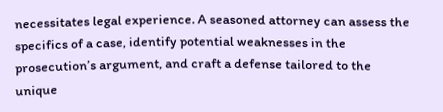necessitates legal experience. A seasoned attorney can assess the specifics of a case, identify potential weaknesses in the prosecution’s argument, and craft a defense tailored to the unique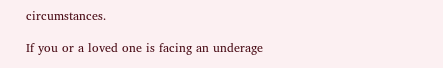circumstances.

If you or a loved one is facing an underage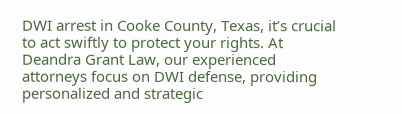DWI arrest in Cooke County, Texas, it’s crucial to act swiftly to protect your rights. At Deandra Grant Law, our experienced attorneys focus on DWI defense, providing personalized and strategic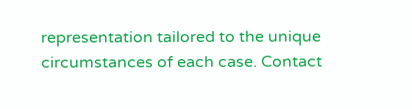representation tailored to the unique circumstances of each case. Contact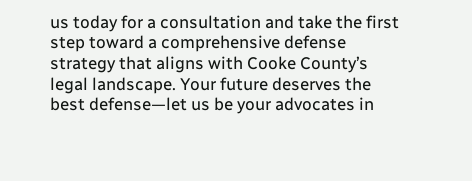us today for a consultation and take the first step toward a comprehensive defense strategy that aligns with Cooke County’s legal landscape. Your future deserves the best defense—let us be your advocates in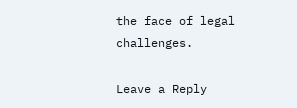the face of legal challenges.

Leave a Reply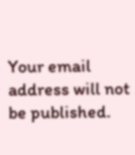Your email address will not be published.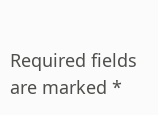Required fields are marked *